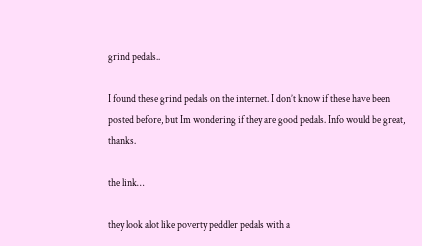grind pedals..

I found these grind pedals on the internet. I don’t know if these have been posted before, but Im wondering if they are good pedals. Info would be great, thanks.

the link…

they look alot like poverty peddler pedals with a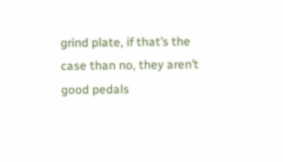grind plate, if that’s the case than no, they aren’t good pedals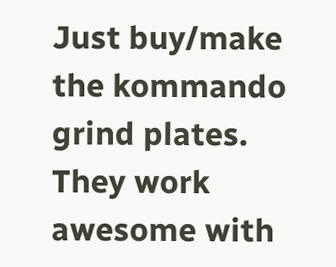Just buy/make the kommando grind plates. They work awesome with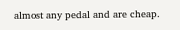almost any pedal and are cheap.